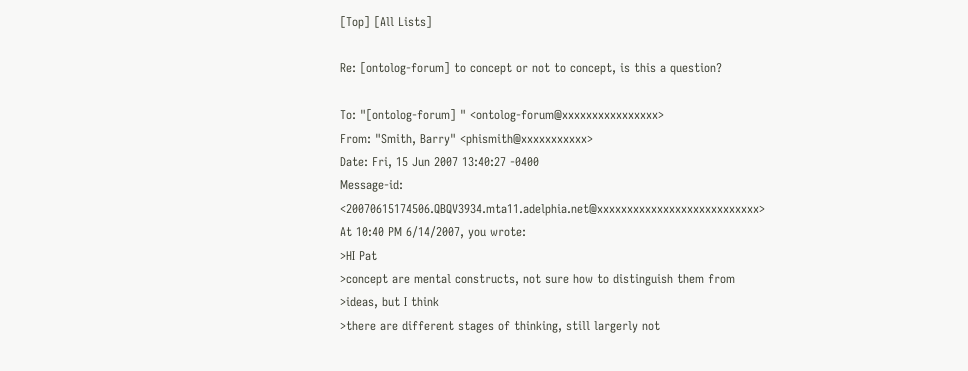[Top] [All Lists]

Re: [ontolog-forum] to concept or not to concept, is this a question?

To: "[ontolog-forum] " <ontolog-forum@xxxxxxxxxxxxxxxx>
From: "Smith, Barry" <phismith@xxxxxxxxxxx>
Date: Fri, 15 Jun 2007 13:40:27 -0400
Message-id: <20070615174506.QBQV3934.mta11.adelphia.net@xxxxxxxxxxxxxxxxxxxxxxxxxxx>
At 10:40 PM 6/14/2007, you wrote:
>HI Pat
>concept are mental constructs, not sure how to distinguish them from
>ideas, but I think
>there are different stages of thinking, still largerly not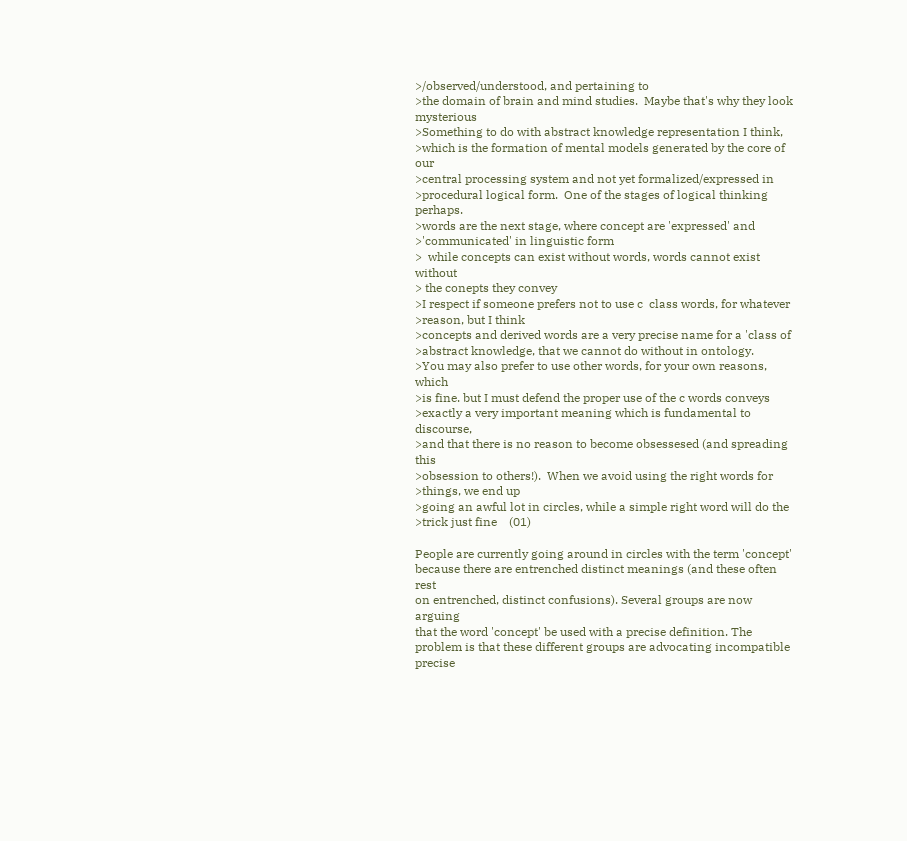>/observed/understood, and pertaining to
>the domain of brain and mind studies.  Maybe that's why they look mysterious
>Something to do with abstract knowledge representation I think,
>which is the formation of mental models generated by the core of our
>central processing system and not yet formalized/expressed in
>procedural logical form.  One of the stages of logical thinking perhaps.
>words are the next stage, where concept are 'expressed' and
>'communicated' in linguistic form
>  while concepts can exist without words, words cannot exist without
> the conepts they convey
>I respect if someone prefers not to use c  class words, for whatever
>reason, but I think
>concepts and derived words are a very precise name for a 'class of
>abstract knowledge, that we cannot do without in ontology.
>You may also prefer to use other words, for your own reasons, which
>is fine. but I must defend the proper use of the c words conveys
>exactly a very important meaning which is fundamental to discourse,
>and that there is no reason to become obsessesed (and spreading this
>obsession to others!).  When we avoid using the right words for
>things, we end up
>going an awful lot in circles, while a simple right word will do the
>trick just fine    (01)

People are currently going around in circles with the term 'concept'
because there are entrenched distinct meanings (and these often rest
on entrenched, distinct confusions). Several groups are now arguing
that the word 'concept' be used with a precise definition. The
problem is that these different groups are advocating incompatible
precise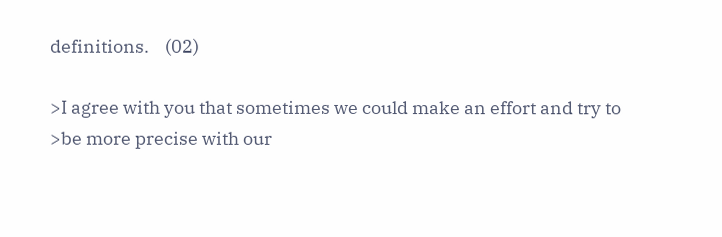definitions.    (02)

>I agree with you that sometimes we could make an effort and try to
>be more precise with our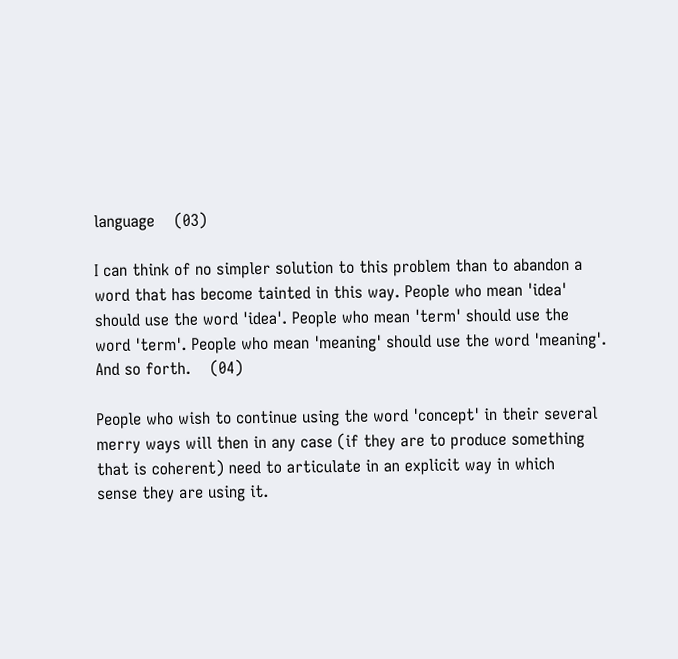language    (03)

I can think of no simpler solution to this problem than to abandon a
word that has become tainted in this way. People who mean 'idea'
should use the word 'idea'. People who mean 'term' should use the
word 'term'. People who mean 'meaning' should use the word 'meaning'.
And so forth.    (04)

People who wish to continue using the word 'concept' in their several
merry ways will then in any case (if they are to produce something
that is coherent) need to articulate in an explicit way in which
sense they are using it.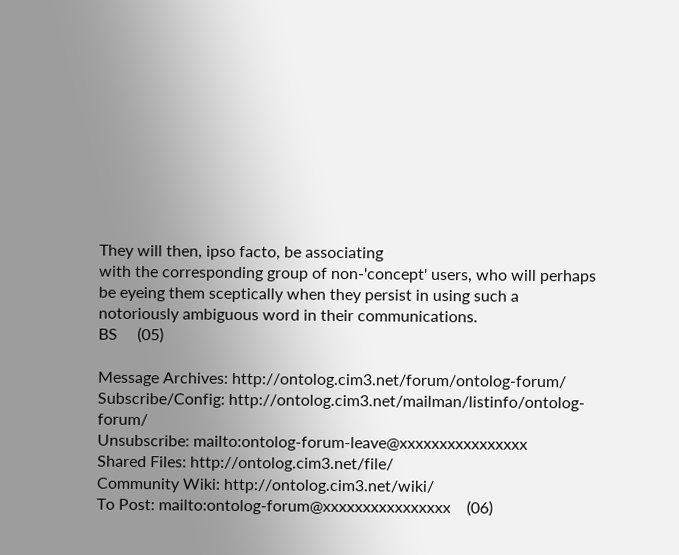They will then, ipso facto, be associating
with the corresponding group of non-'concept' users, who will perhaps
be eyeing them sceptically when they persist in using such a
notoriously ambiguous word in their communications.
BS     (05)

Message Archives: http://ontolog.cim3.net/forum/ontolog-forum/
Subscribe/Config: http://ontolog.cim3.net/mailman/listinfo/ontolog-forum/
Unsubscribe: mailto:ontolog-forum-leave@xxxxxxxxxxxxxxxx
Shared Files: http://ontolog.cim3.net/file/
Community Wiki: http://ontolog.cim3.net/wiki/
To Post: mailto:ontolog-forum@xxxxxxxxxxxxxxxx    (06)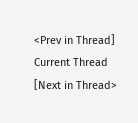<Prev in Thread] Current Thread [Next in Thread>